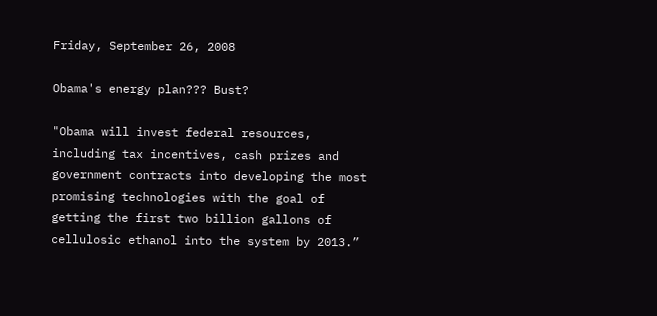Friday, September 26, 2008

Obama's energy plan??? Bust?

"Obama will invest federal resources, including tax incentives, cash prizes and government contracts into developing the most promising technologies with the goal of getting the first two billion gallons of cellulosic ethanol into the system by 2013.”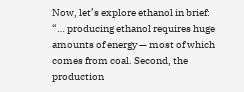Now, let’s explore ethanol in brief:
“… producing ethanol requires huge amounts of energy — most of which comes from coal. Second, the production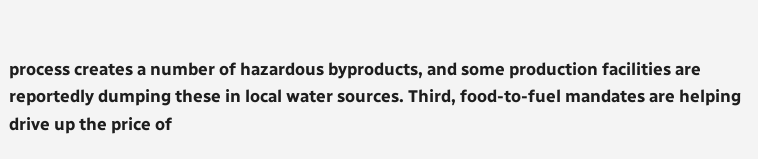process creates a number of hazardous byproducts, and some production facilities are reportedly dumping these in local water sources. Third, food-to-fuel mandates are helping drive up the price of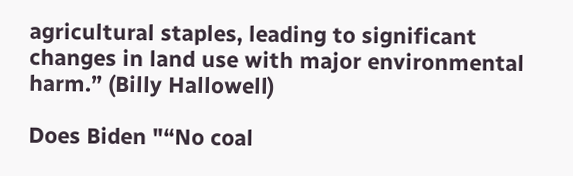agricultural staples, leading to significant changes in land use with major environmental harm.” (Billy Hallowell)

Does Biden "“No coal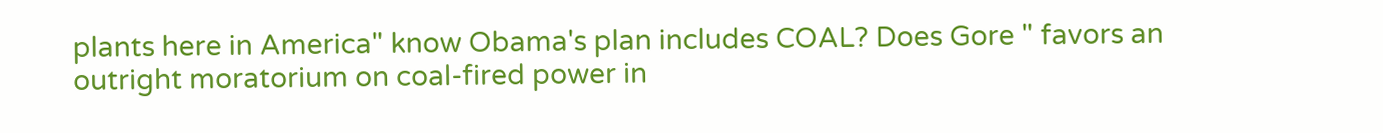plants here in America" know Obama's plan includes COAL? Does Gore " favors an outright moratorium on coal-fired power in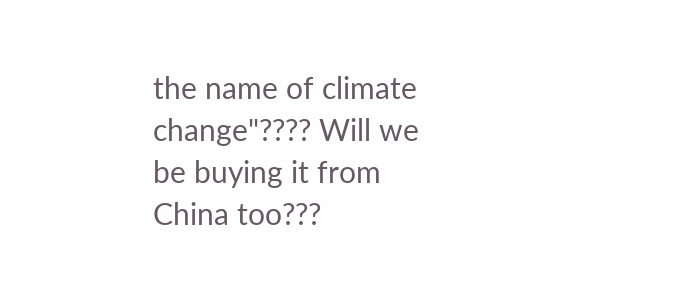the name of climate change"???? Will we be buying it from China too???